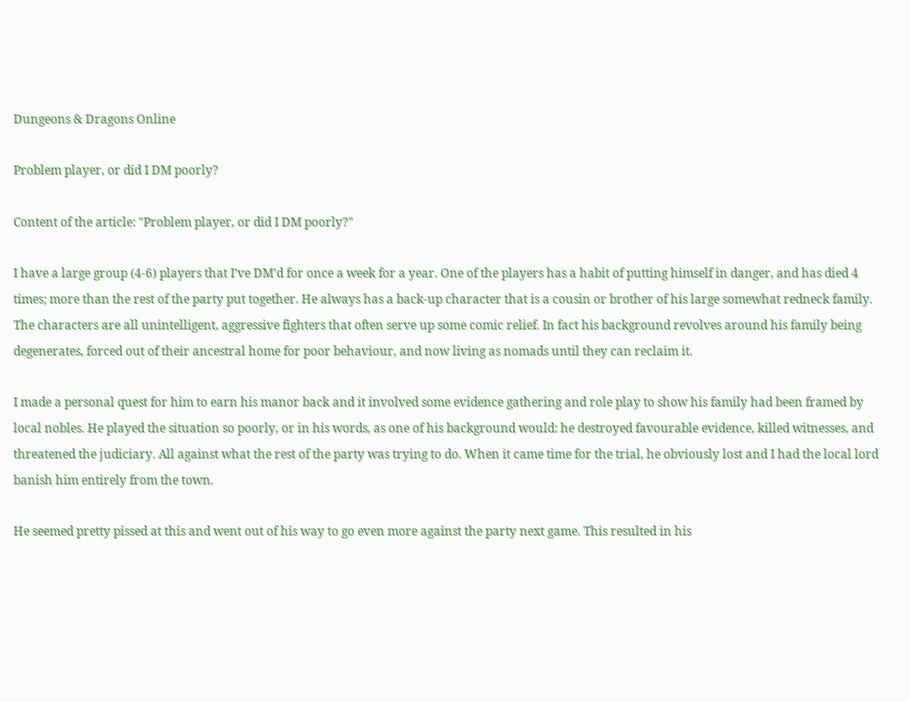Dungeons & Dragons Online

Problem player, or did I DM poorly?

Content of the article: "Problem player, or did I DM poorly?"

I have a large group (4-6) players that I’ve DM’d for once a week for a year. One of the players has a habit of putting himself in danger, and has died 4 times; more than the rest of the party put together. He always has a back-up character that is a cousin or brother of his large somewhat redneck family. The characters are all unintelligent, aggressive fighters that often serve up some comic relief. In fact his background revolves around his family being degenerates, forced out of their ancestral home for poor behaviour, and now living as nomads until they can reclaim it.

I made a personal quest for him to earn his manor back and it involved some evidence gathering and role play to show his family had been framed by local nobles. He played the situation so poorly, or in his words, as one of his background would: he destroyed favourable evidence, killed witnesses, and threatened the judiciary. All against what the rest of the party was trying to do. When it came time for the trial, he obviously lost and I had the local lord banish him entirely from the town.

He seemed pretty pissed at this and went out of his way to go even more against the party next game. This resulted in his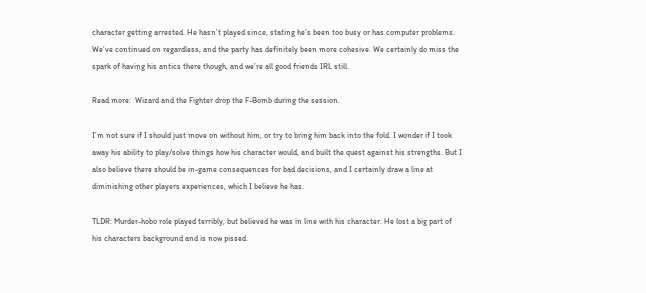character getting arrested. He hasn’t played since, stating he’s been too busy or has computer problems. We’ve continued on regardless, and the party has definitely been more cohesive. We certainly do miss the spark of having his antics there though, and we’re all good friends IRL still.

Read more:  Wizard and the Fighter drop the F-Bomb during the session.

I’m not sure if I should just move on without him, or try to bring him back into the fold. I wonder if I took away his ability to play/solve things how his character would, and built the quest against his strengths. But I also believe there should be in-game consequences for bad decisions, and I certainly draw a line at diminishing other players experiences, which I believe he has.

TLDR: Murder-hobo role played terribly, but believed he was in line with his character. He lost a big part of his characters background and is now pissed.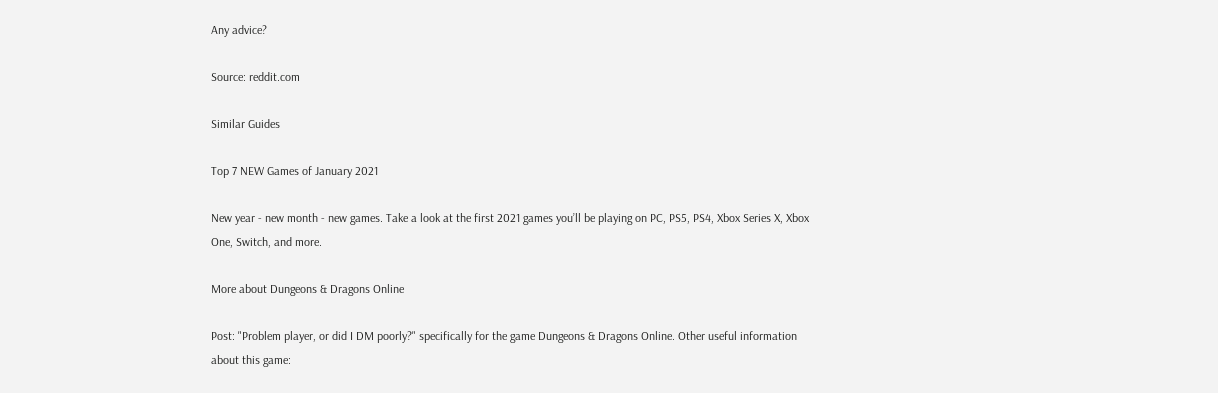Any advice?

Source: reddit.com

Similar Guides

Top 7 NEW Games of January 2021

New year - new month - new games. Take a look at the first 2021 games you’ll be playing on PC, PS5, PS4, Xbox Series X, Xbox One, Switch, and more.

More about Dungeons & Dragons Online

Post: "Problem player, or did I DM poorly?" specifically for the game Dungeons & Dragons Online. Other useful information about this game: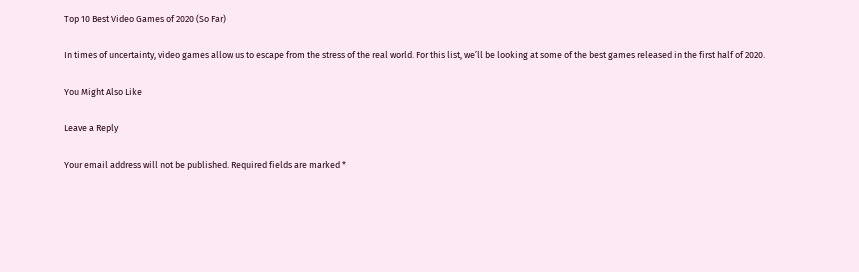Top 10 Best Video Games of 2020 (So Far)

In times of uncertainty, video games allow us to escape from the stress of the real world. For this list, we’ll be looking at some of the best games released in the first half of 2020.

You Might Also Like

Leave a Reply

Your email address will not be published. Required fields are marked *